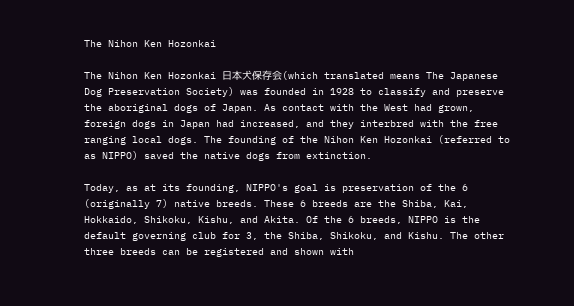The Nihon Ken Hozonkai

The Nihon Ken Hozonkai 日本犬保存会(which translated means The Japanese Dog Preservation Society) was founded in 1928 to classify and preserve the aboriginal dogs of Japan. As contact with the West had grown, foreign dogs in Japan had increased, and they interbred with the free ranging local dogs. The founding of the Nihon Ken Hozonkai (referred to as NIPPO) saved the native dogs from extinction.

Today, as at its founding, NIPPO's goal is preservation of the 6 (originally 7) native breeds. These 6 breeds are the Shiba, Kai, Hokkaido, Shikoku, Kishu, and Akita. Of the 6 breeds, NIPPO is the default governing club for 3, the Shiba, Shikoku, and Kishu. The other three breeds can be registered and shown with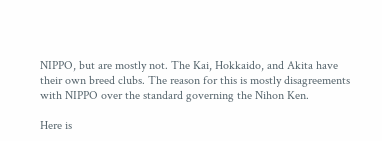NIPPO, but are mostly not. The Kai, Hokkaido, and Akita have their own breed clubs. The reason for this is mostly disagreements with NIPPO over the standard governing the Nihon Ken.

Here is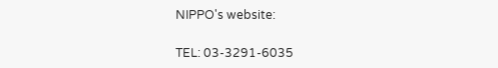NIPPO's website:

TEL: 03-3291-6035